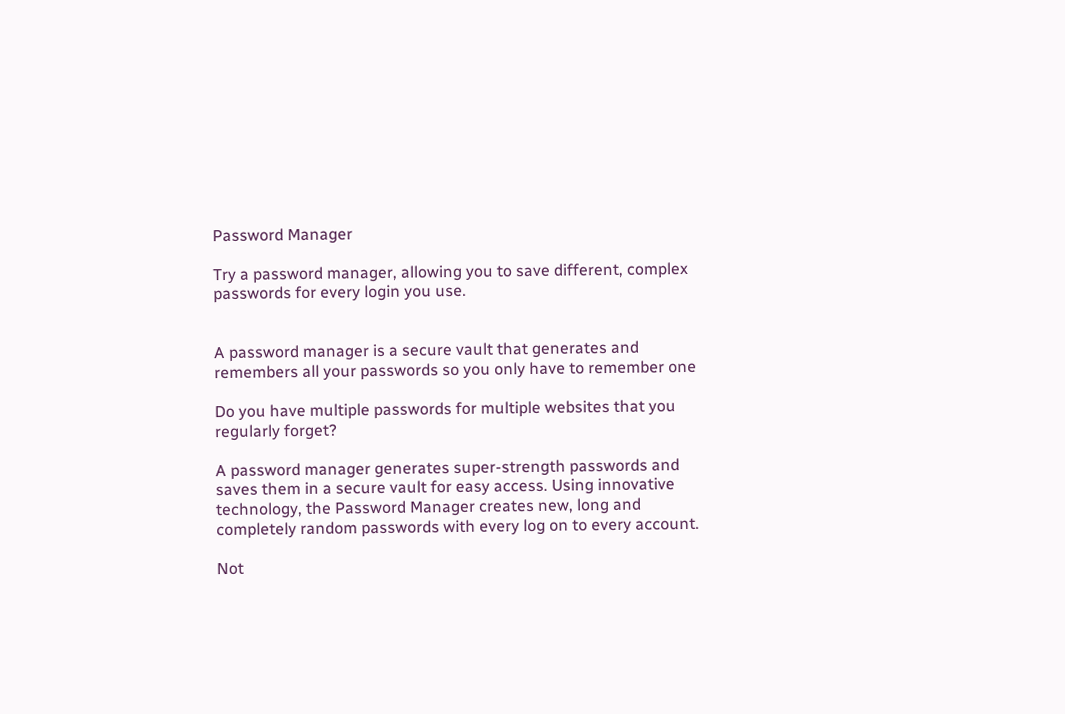Password Manager

Try a password manager, allowing you to save different, complex passwords for every login you use.


A password manager is a secure vault that generates and remembers all your passwords so you only have to remember one

Do you have multiple passwords for multiple websites that you regularly forget?

A password manager generates super-strength passwords and saves them in a secure vault for easy access. Using innovative technology, the Password Manager creates new, long and completely random passwords with every log on to every account.

Not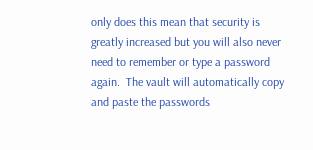only does this mean that security is greatly increased but you will also never need to remember or type a password again.  The vault will automatically copy and paste the passwords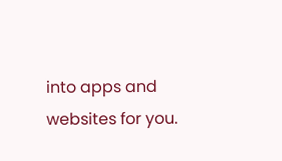into apps and websites for you.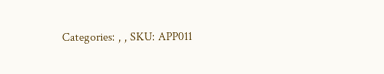Categories: , , SKU: APP011